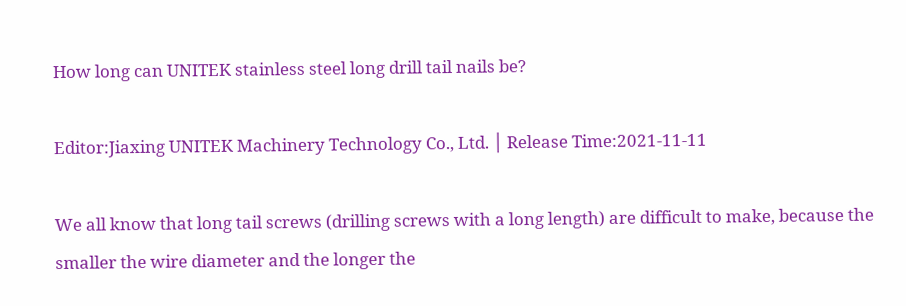How long can UNITEK stainless steel long drill tail nails be?

Editor:Jiaxing UNITEK Machinery Technology Co., Ltd. │ Release Time:2021-11-11

We all know that long tail screws (drilling screws with a long length) are difficult to make, because the smaller the wire diameter and the longer the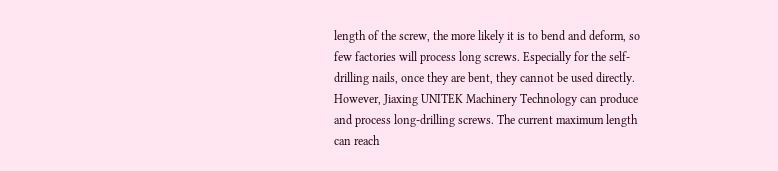length of the screw, the more likely it is to bend and deform, so few factories will process long screws. Especially for the self-drilling nails, once they are bent, they cannot be used directly. However, Jiaxing UNITEK Machinery Technology can produce and process long-drilling screws. The current maximum length can reach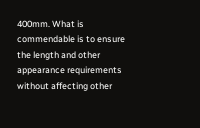400mm. What is commendable is to ensure the length and other appearance requirements without affecting other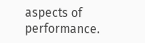aspects of performance.